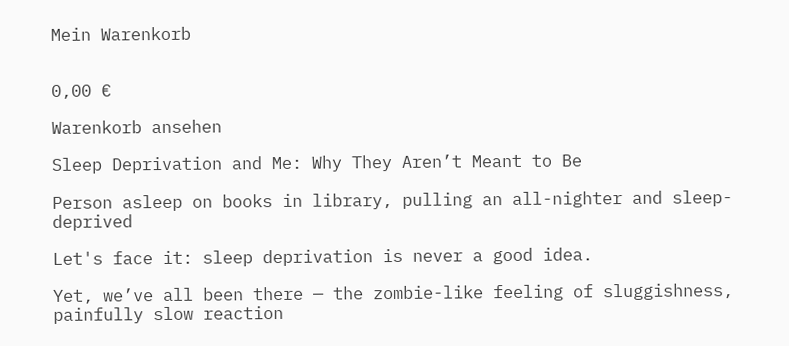Mein Warenkorb


0,00 €

Warenkorb ansehen

Sleep Deprivation and Me: Why They Aren’t Meant to Be

Person asleep on books in library, pulling an all-nighter and sleep-deprived

Let's face it: sleep deprivation is never a good idea.

Yet, we’ve all been there — the zombie-like feeling of sluggishness, painfully slow reaction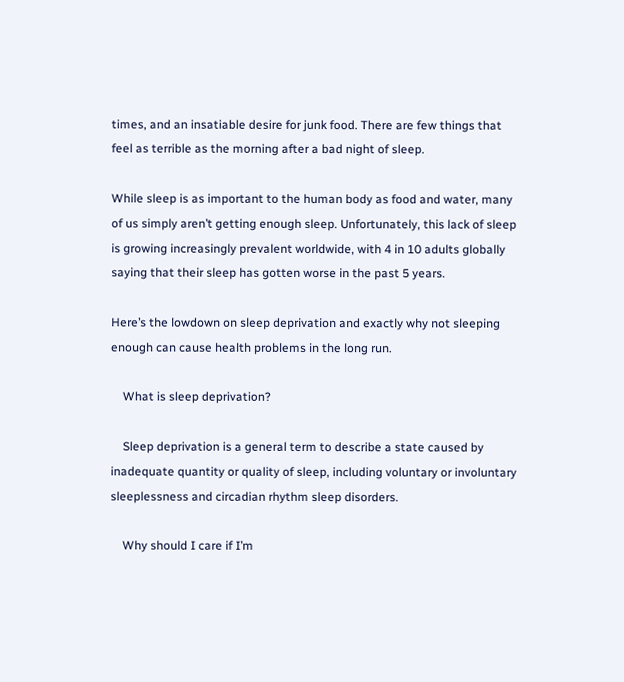times, and an insatiable desire for junk food. There are few things that feel as terrible as the morning after a bad night of sleep.

While sleep is as important to the human body as food and water, many of us simply aren’t getting enough sleep. Unfortunately, this lack of sleep is growing increasingly prevalent worldwide, with 4 in 10 adults globally saying that their sleep has gotten worse in the past 5 years.

Here’s the lowdown on sleep deprivation and exactly why not sleeping enough can cause health problems in the long run.

    What is sleep deprivation?

    Sleep deprivation is a general term to describe a state caused by inadequate quantity or quality of sleep, including voluntary or involuntary sleeplessness and circadian rhythm sleep disorders.

    Why should I care if I’m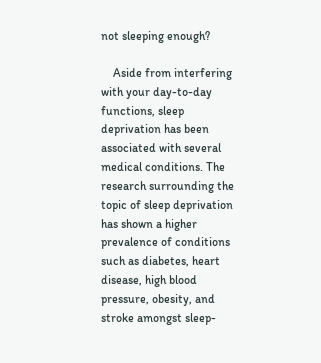not sleeping enough?

    Aside from interfering with your day-to-day functions, sleep deprivation has been associated with several medical conditions. The research surrounding the topic of sleep deprivation has shown a higher prevalence of conditions such as diabetes, heart disease, high blood pressure, obesity, and stroke amongst sleep-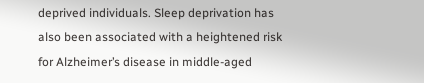deprived individuals. Sleep deprivation has also been associated with a heightened risk for Alzheimer’s disease in middle-aged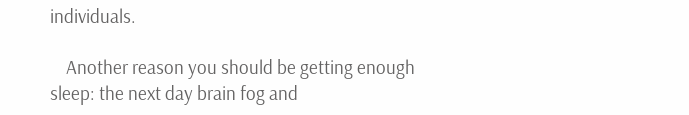individuals.

    Another reason you should be getting enough sleep: the next day brain fog and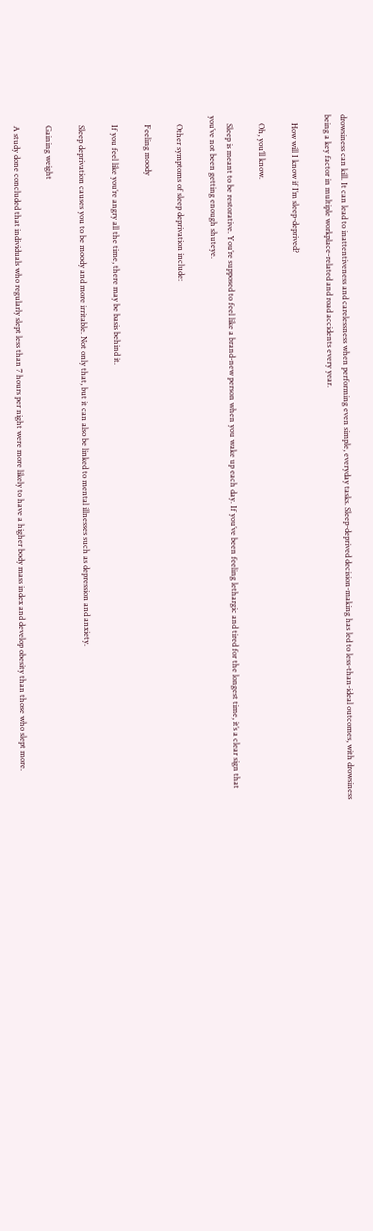drowsiness can kill. It can lead to inattentiveness and carelessness when performing even simple, everyday tasks. Sleep-deprived decision-making has led to less-than-ideal outcomes, with drowsiness being a key factor in multiple workplace-related and road accidents every year.

    How will I know if I’m sleep-deprived?

    Oh, you’ll know.

    Sleep is meant to be restorative. You’re supposed to feel like a brand-new person when you wake up each day. If you’ve been feeling lethargic and tired for the longest time, it’s a clear sign that you’ve not been getting enough shuteye.

    Other symptoms of sleep deprivation include:

    Feeling moody

    If you feel like you’re angry all the time, there may be basis behind it.

    Sleep deprivation causes you to be moody and more irritable. Not only that, but it can also be linked to mental illnesses such as depression and anxiety.

    Gaining weight

    A study done concluded that individuals who regularly slept less than 7 hours per night were more likely to have a higher body mass index and develop obesity than those who slept more.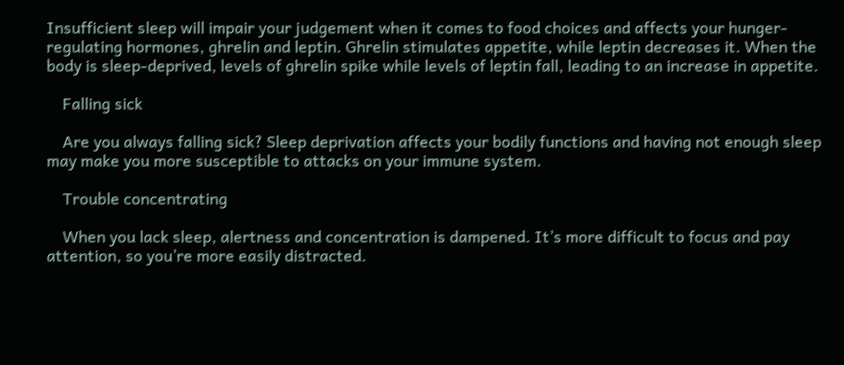Insufficient sleep will impair your judgement when it comes to food choices and affects your hunger-regulating hormones, ghrelin and leptin. Ghrelin stimulates appetite, while leptin decreases it. When the body is sleep-deprived, levels of ghrelin spike while levels of leptin fall, leading to an increase in appetite.

    Falling sick

    Are you always falling sick? Sleep deprivation affects your bodily functions and having not enough sleep may make you more susceptible to attacks on your immune system.

    Trouble concentrating

    When you lack sleep, alertness and concentration is dampened. It’s more difficult to focus and pay attention, so you’re more easily distracted.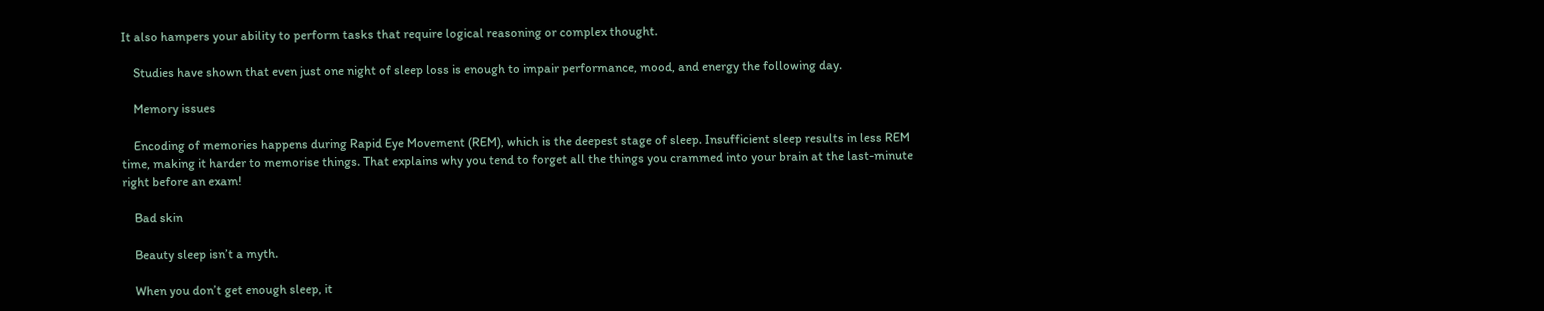It also hampers your ability to perform tasks that require logical reasoning or complex thought.

    Studies have shown that even just one night of sleep loss is enough to impair performance, mood, and energy the following day.

    Memory issues

    Encoding of memories happens during Rapid Eye Movement (REM), which is the deepest stage of sleep. Insufficient sleep results in less REM time, making it harder to memorise things. That explains why you tend to forget all the things you crammed into your brain at the last-minute right before an exam!

    Bad skin

    Beauty sleep isn’t a myth.

    When you don’t get enough sleep, it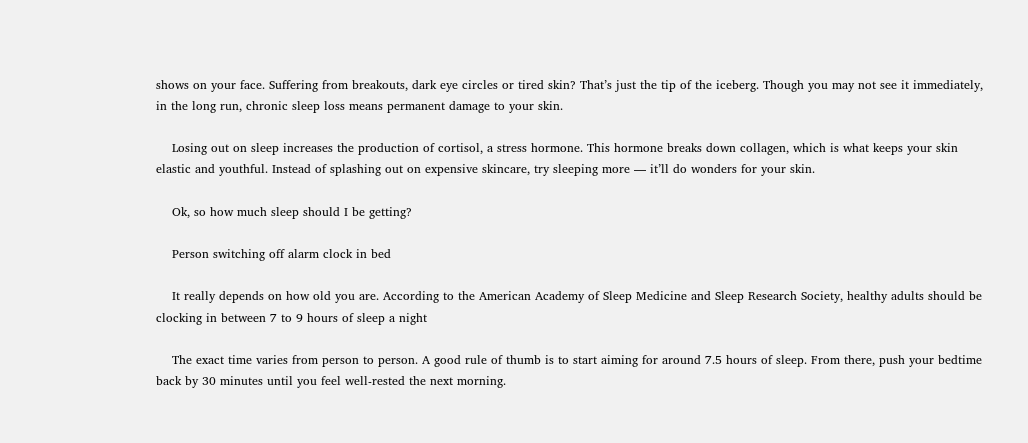shows on your face. Suffering from breakouts, dark eye circles or tired skin? That’s just the tip of the iceberg. Though you may not see it immediately, in the long run, chronic sleep loss means permanent damage to your skin.

    Losing out on sleep increases the production of cortisol, a stress hormone. This hormone breaks down collagen, which is what keeps your skin elastic and youthful. Instead of splashing out on expensive skincare, try sleeping more — it’ll do wonders for your skin.

    Ok, so how much sleep should I be getting?

    Person switching off alarm clock in bed

    It really depends on how old you are. According to the American Academy of Sleep Medicine and Sleep Research Society, healthy adults should be clocking in between 7 to 9 hours of sleep a night

    The exact time varies from person to person. A good rule of thumb is to start aiming for around 7.5 hours of sleep. From there, push your bedtime back by 30 minutes until you feel well-rested the next morning.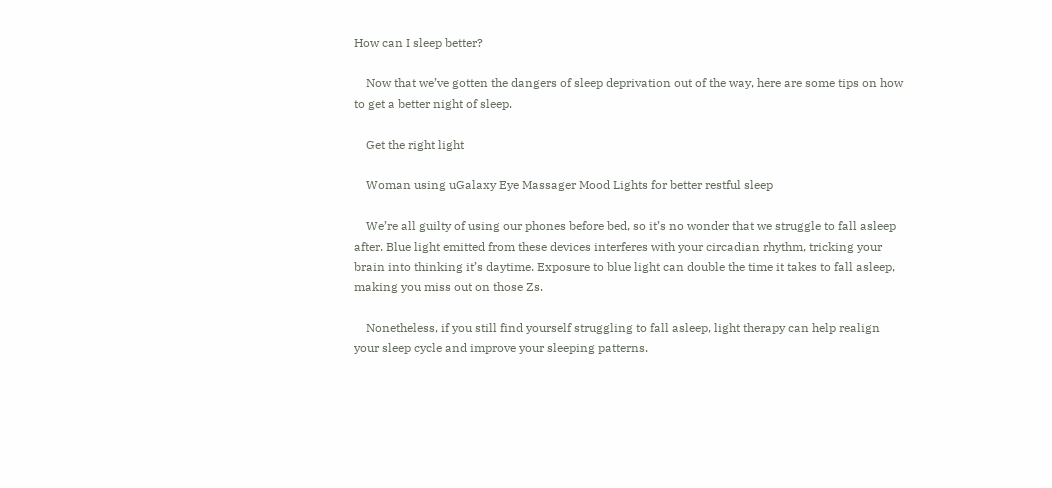How can I sleep better?

    Now that we’ve gotten the dangers of sleep deprivation out of the way, here are some tips on how to get a better night of sleep.

    Get the right light

    Woman using uGalaxy Eye Massager Mood Lights for better restful sleep

    We’re all guilty of using our phones before bed, so it’s no wonder that we struggle to fall asleep after. Blue light emitted from these devices interferes with your circadian rhythm, tricking your brain into thinking it’s daytime. Exposure to blue light can double the time it takes to fall asleep, making you miss out on those Zs.

    Nonetheless, if you still find yourself struggling to fall asleep, light therapy can help realign your sleep cycle and improve your sleeping patterns.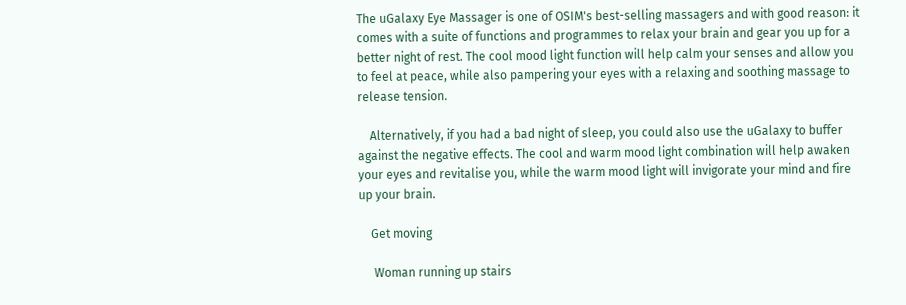The uGalaxy Eye Massager is one of OSIM's best-selling massagers and with good reason: it comes with a suite of functions and programmes to relax your brain and gear you up for a better night of rest. The cool mood light function will help calm your senses and allow you to feel at peace, while also pampering your eyes with a relaxing and soothing massage to release tension.

    Alternatively, if you had a bad night of sleep, you could also use the uGalaxy to buffer against the negative effects. The cool and warm mood light combination will help awaken your eyes and revitalise you, while the warm mood light will invigorate your mind and fire up your brain.

    Get moving

     Woman running up stairs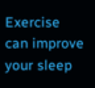Exercise can improve your sleep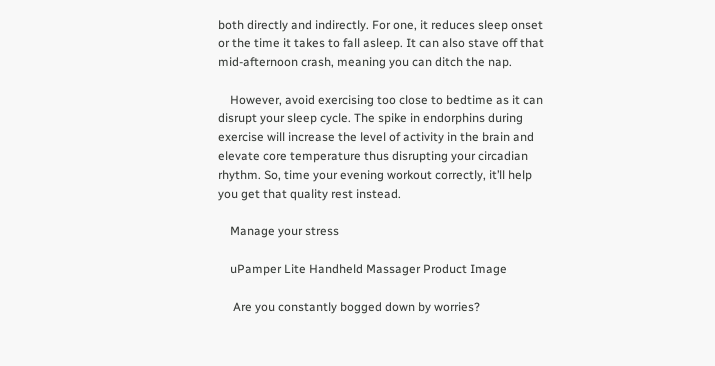both directly and indirectly. For one, it reduces sleep onset or the time it takes to fall asleep. It can also stave off that mid-afternoon crash, meaning you can ditch the nap.

    However, avoid exercising too close to bedtime as it can disrupt your sleep cycle. The spike in endorphins during exercise will increase the level of activity in the brain and elevate core temperature thus disrupting your circadian rhythm. So, time your evening workout correctly, it’ll help you get that quality rest instead.

    Manage your stress

    uPamper Lite Handheld Massager Product Image

     Are you constantly bogged down by worries?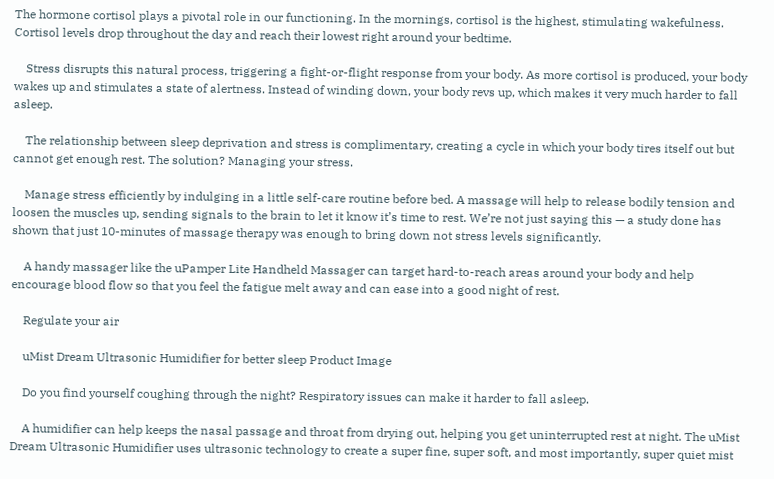The hormone cortisol plays a pivotal role in our functioning. In the mornings, cortisol is the highest, stimulating wakefulness. Cortisol levels drop throughout the day and reach their lowest right around your bedtime.

    Stress disrupts this natural process, triggering a fight-or-flight response from your body. As more cortisol is produced, your body wakes up and stimulates a state of alertness. Instead of winding down, your body revs up, which makes it very much harder to fall asleep.

    The relationship between sleep deprivation and stress is complimentary, creating a cycle in which your body tires itself out but cannot get enough rest. The solution? Managing your stress.

    Manage stress efficiently by indulging in a little self-care routine before bed. A massage will help to release bodily tension and loosen the muscles up, sending signals to the brain to let it know it’s time to rest. We’re not just saying this — a study done has shown that just 10-minutes of massage therapy was enough to bring down not stress levels significantly.

    A handy massager like the uPamper Lite Handheld Massager can target hard-to-reach areas around your body and help encourage blood flow so that you feel the fatigue melt away and can ease into a good night of rest.

    Regulate your air

    uMist Dream Ultrasonic Humidifier for better sleep Product Image

    Do you find yourself coughing through the night? Respiratory issues can make it harder to fall asleep.

    A humidifier can help keeps the nasal passage and throat from drying out, helping you get uninterrupted rest at night. The uMist Dream Ultrasonic Humidifier uses ultrasonic technology to create a super fine, super soft, and most importantly, super quiet mist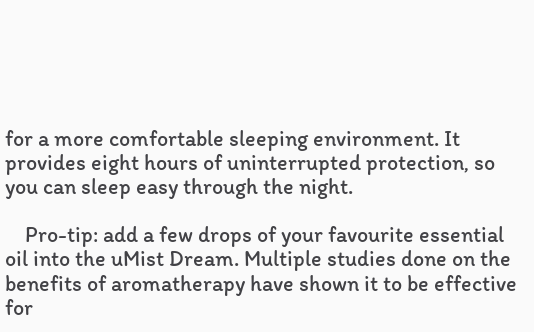for a more comfortable sleeping environment. It provides eight hours of uninterrupted protection, so you can sleep easy through the night.

    Pro-tip: add a few drops of your favourite essential oil into the uMist Dream. Multiple studies done on the benefits of aromatherapy have shown it to be effective for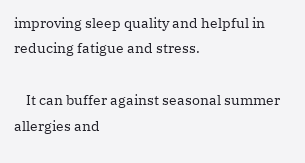improving sleep quality and helpful in reducing fatigue and stress.

    It can buffer against seasonal summer allergies and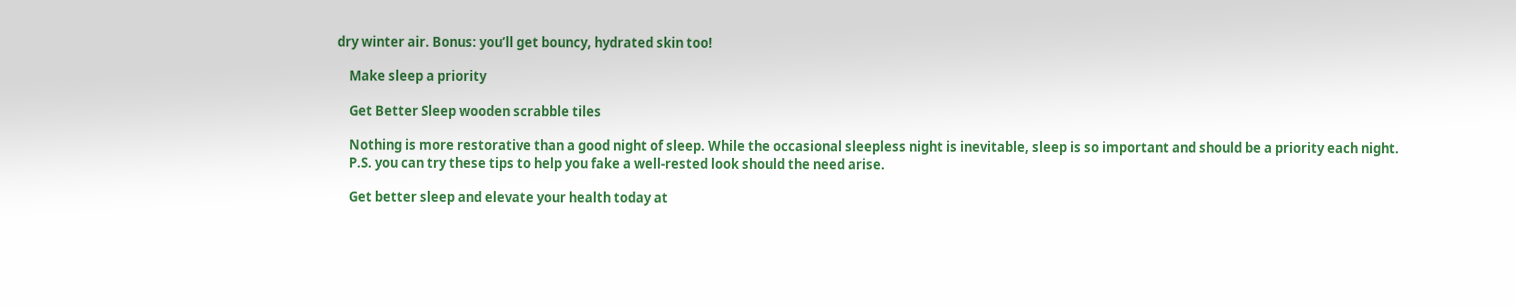dry winter air. Bonus: you’ll get bouncy, hydrated skin too!

    Make sleep a priority

    Get Better Sleep wooden scrabble tiles

    Nothing is more restorative than a good night of sleep. While the occasional sleepless night is inevitable, sleep is so important and should be a priority each night.
    P.S. you can try these tips to help you fake a well-rested look should the need arise.

    Get better sleep and elevate your health today at